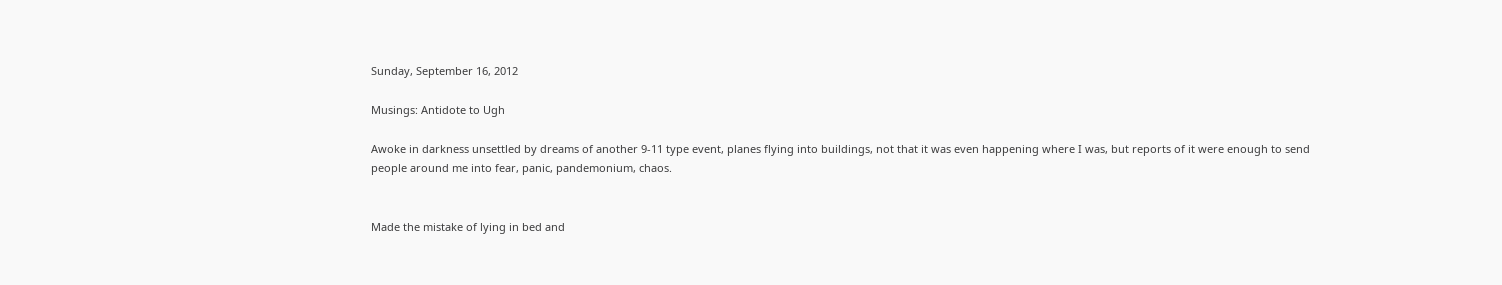Sunday, September 16, 2012

Musings: Antidote to Ugh

Awoke in darkness unsettled by dreams of another 9-11 type event, planes flying into buildings, not that it was even happening where I was, but reports of it were enough to send people around me into fear, panic, pandemonium, chaos.


Made the mistake of lying in bed and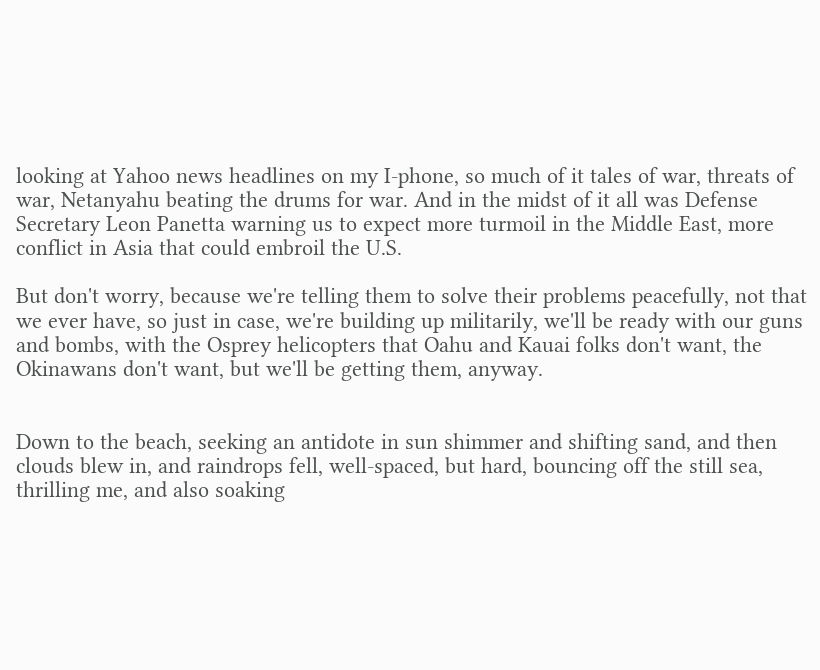looking at Yahoo news headlines on my I-phone, so much of it tales of war, threats of war, Netanyahu beating the drums for war. And in the midst of it all was Defense Secretary Leon Panetta warning us to expect more turmoil in the Middle East, more conflict in Asia that could embroil the U.S.

But don't worry, because we're telling them to solve their problems peacefully, not that we ever have, so just in case, we're building up militarily, we'll be ready with our guns and bombs, with the Osprey helicopters that Oahu and Kauai folks don't want, the Okinawans don't want, but we'll be getting them, anyway.


Down to the beach, seeking an antidote in sun shimmer and shifting sand, and then clouds blew in, and raindrops fell, well-spaced, but hard, bouncing off the still sea, thrilling me, and also soaking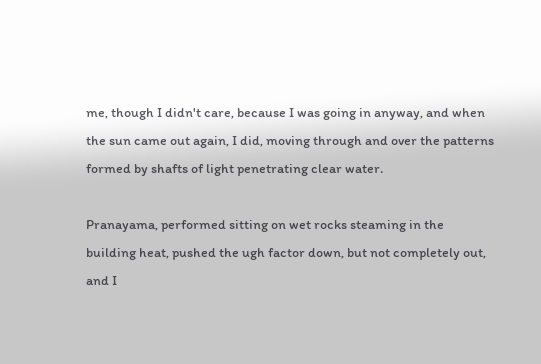me, though I didn't care, because I was going in anyway, and when the sun came out again, I did, moving through and over the patterns formed by shafts of light penetrating clear water.

Pranayama, performed sitting on wet rocks steaming in the building heat, pushed the ugh factor down, but not completely out, and I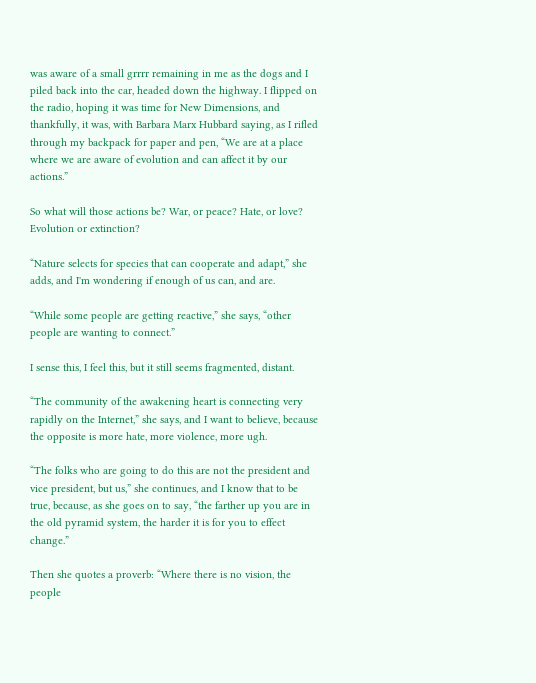was aware of a small grrrr remaining in me as the dogs and I piled back into the car, headed down the highway. I flipped on the radio, hoping it was time for New Dimensions, and thankfully, it was, with Barbara Marx Hubbard saying, as I rifled through my backpack for paper and pen, “We are at a place where we are aware of evolution and can affect it by our actions.”

So what will those actions be? War, or peace? Hate, or love? Evolution or extinction?

“Nature selects for species that can cooperate and adapt,” she adds, and I'm wondering if enough of us can, and are.

“While some people are getting reactive,” she says, “other people are wanting to connect.”

I sense this, I feel this, but it still seems fragmented, distant.

“The community of the awakening heart is connecting very rapidly on the Internet,” she says, and I want to believe, because the opposite is more hate, more violence, more ugh.

“The folks who are going to do this are not the president and vice president, but us,” she continues, and I know that to be true, because, as she goes on to say, “the farther up you are in the old pyramid system, the harder it is for you to effect change.”

Then she quotes a proverb: “Where there is no vision, the people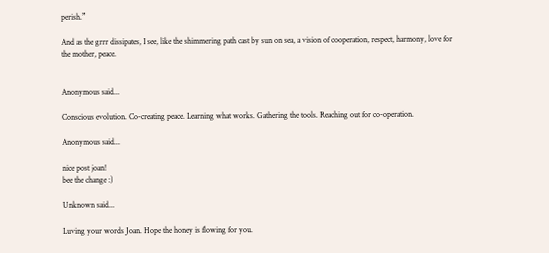perish.”

And as the grrr dissipates, I see, like the shimmering path cast by sun on sea, a vision of cooperation, respect, harmony, love for the mother, peace.


Anonymous said...

Conscious evolution. Co-creating peace. Learning what works. Gathering the tools. Reaching out for co-operation.

Anonymous said...

nice post joan!
bee the change :)

Unknown said...

Luving your words Joan. Hope the honey is flowing for you.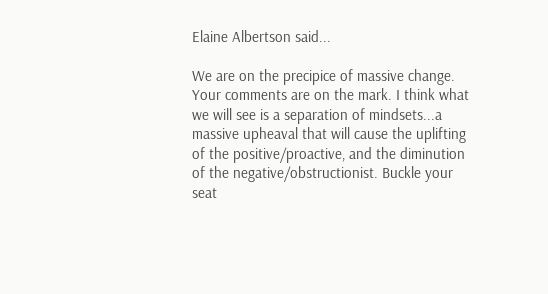Elaine Albertson said...

We are on the precipice of massive change. Your comments are on the mark. I think what we will see is a separation of mindsets...a massive upheaval that will cause the uplifting of the positive/proactive, and the diminution of the negative/obstructionist. Buckle your seat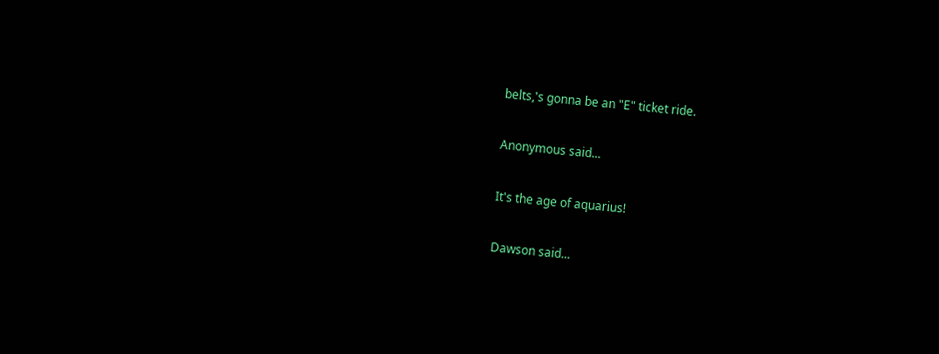belts,'s gonna be an "E" ticket ride.

Anonymous said...

It's the age of aquarius!

Dawson said...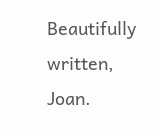Beautifully written, Joan.